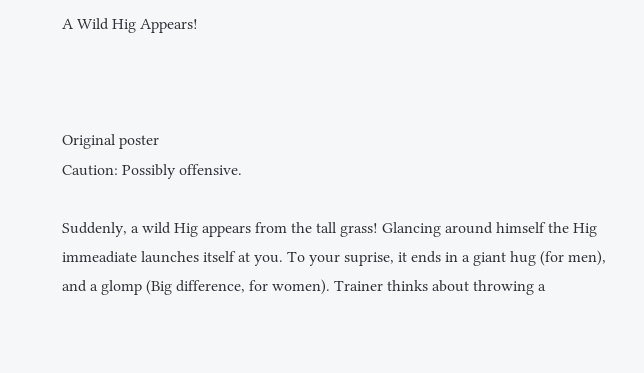A Wild Hig Appears!



Original poster
Caution: Possibly offensive.

Suddenly, a wild Hig appears from the tall grass! Glancing around himself the Hig immeadiate launches itself at you. To your suprise, it ends in a giant hug (for men), and a glomp (Big difference, for women). Trainer thinks about throwing a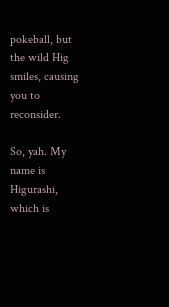pokeball, but the wild Hig smiles, causing you to reconsider.

So, yah. My name is Higurashi, which is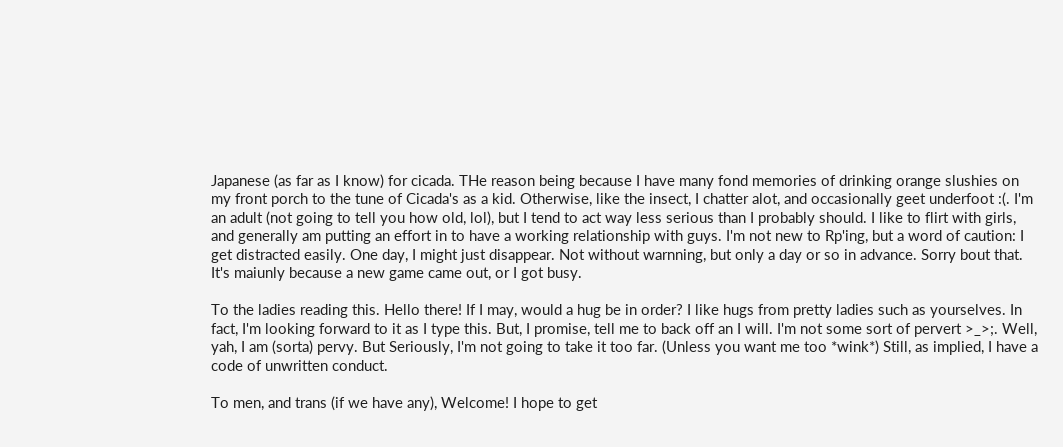Japanese (as far as I know) for cicada. THe reason being because I have many fond memories of drinking orange slushies on my front porch to the tune of Cicada's as a kid. Otherwise, like the insect, I chatter alot, and occasionally geet underfoot :(. I'm an adult (not going to tell you how old, lol), but I tend to act way less serious than I probably should. I like to flirt with girls, and generally am putting an effort in to have a working relationship with guys. I'm not new to Rp'ing, but a word of caution: I get distracted easily. One day, I might just disappear. Not without warnning, but only a day or so in advance. Sorry bout that. It's maiunly because a new game came out, or I got busy.

To the ladies reading this. Hello there! If I may, would a hug be in order? I like hugs from pretty ladies such as yourselves. In fact, I'm looking forward to it as I type this. But, I promise, tell me to back off an I will. I'm not some sort of pervert >_>;. Well, yah, I am (sorta) pervy. But Seriously, I'm not going to take it too far. (Unless you want me too *wink*) Still, as implied, I have a code of unwritten conduct.

To men, and trans (if we have any), Welcome! I hope to get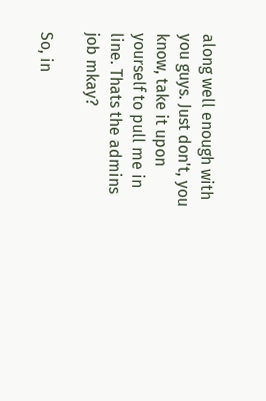along well enough with you guys. Just don't, you know, take it upon yourself to pull me in line. Thats the admins job mkay?

So, in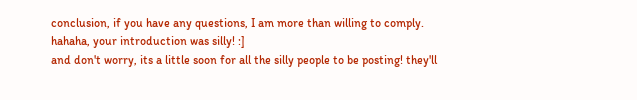conclusion, if you have any questions, I am more than willing to comply.
hahaha, your introduction was silly! :]
and don't worry, its a little soon for all the silly people to be posting! they'll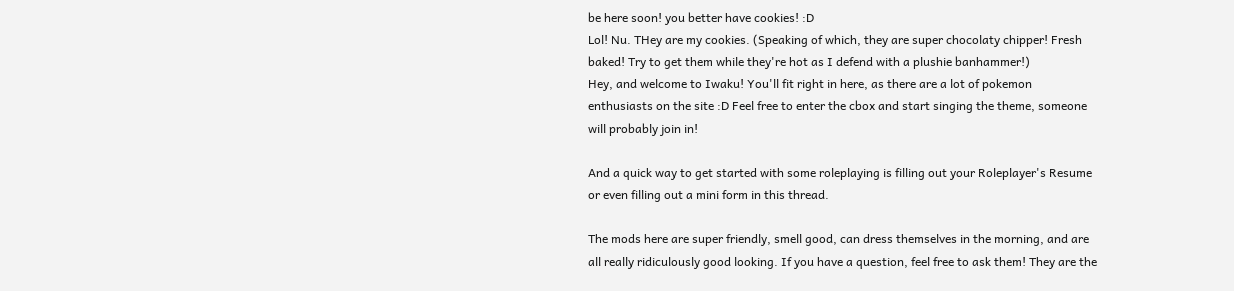be here soon! you better have cookies! :D
Lol! Nu. THey are my cookies. (Speaking of which, they are super chocolaty chipper! Fresh baked! Try to get them while they're hot as I defend with a plushie banhammer!)
Hey, and welcome to Iwaku! You'll fit right in here, as there are a lot of pokemon enthusiasts on the site :D Feel free to enter the cbox and start singing the theme, someone will probably join in!

And a quick way to get started with some roleplaying is filling out your Roleplayer's Resume or even filling out a mini form in this thread.

The mods here are super friendly, smell good, can dress themselves in the morning, and are all really ridiculously good looking. If you have a question, feel free to ask them! They are the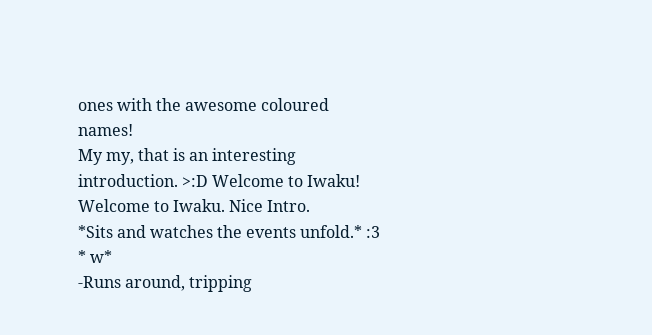ones with the awesome coloured names!
My my, that is an interesting introduction. >:D Welcome to Iwaku!
Welcome to Iwaku. Nice Intro.
*Sits and watches the events unfold.* :3
* w*
-Runs around, tripping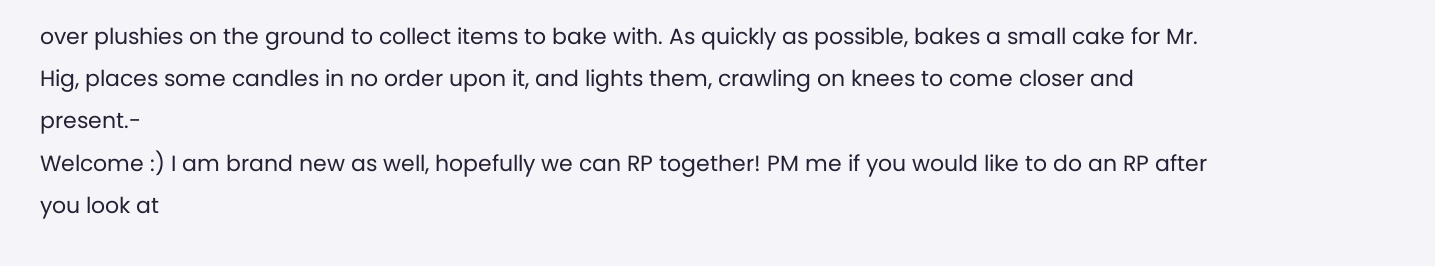over plushies on the ground to collect items to bake with. As quickly as possible, bakes a small cake for Mr. Hig, places some candles in no order upon it, and lights them, crawling on knees to come closer and present.-
Welcome :) I am brand new as well, hopefully we can RP together! PM me if you would like to do an RP after you look at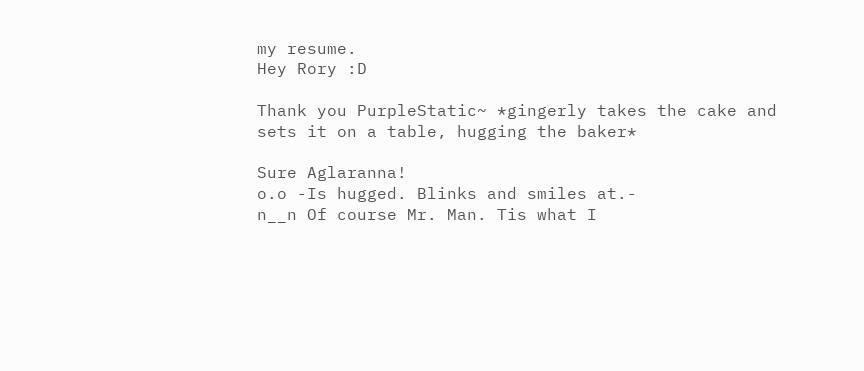my resume.
Hey Rory :D

Thank you PurpleStatic~ *gingerly takes the cake and sets it on a table, hugging the baker*

Sure Aglaranna!
o.o -Is hugged. Blinks and smiles at.-
n__n Of course Mr. Man. Tis what I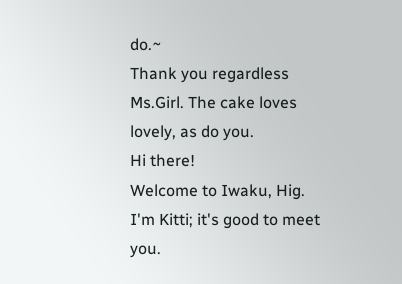do.~
Thank you regardless Ms.Girl. The cake loves lovely, as do you.
Hi there!
Welcome to Iwaku, Hig.
I'm Kitti; it's good to meet you.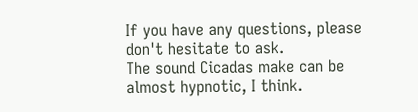If you have any questions, please don't hesitate to ask.
The sound Cicadas make can be almost hypnotic, I think.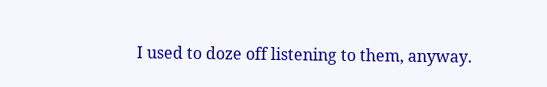I used to doze off listening to them, anyway.